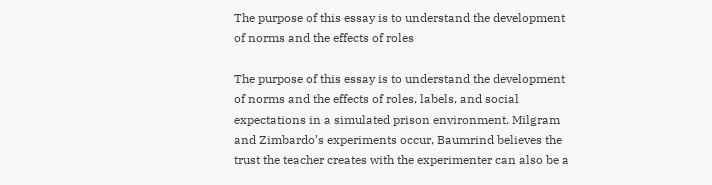The purpose of this essay is to understand the development of norms and the effects of roles

The purpose of this essay is to understand the development of norms and the effects of roles, labels, and social expectations in a simulated prison environment. Milgram and Zimbardo’s experiments occur, Baumrind believes the trust the teacher creates with the experimenter can also be a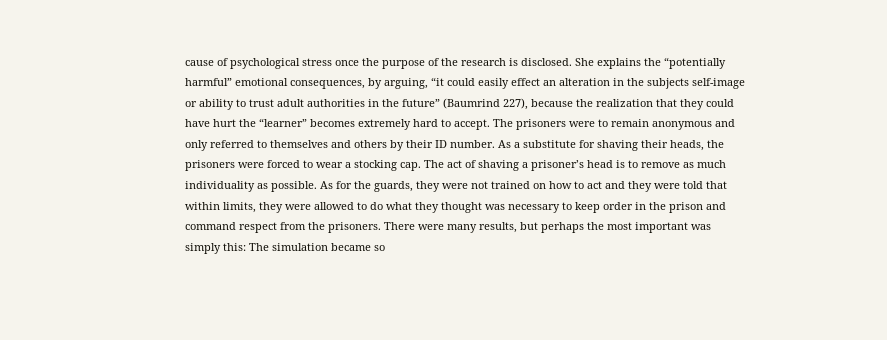cause of psychological stress once the purpose of the research is disclosed. She explains the “potentially harmful” emotional consequences, by arguing, “it could easily effect an alteration in the subjects self-image or ability to trust adult authorities in the future” (Baumrind 227), because the realization that they could have hurt the “learner” becomes extremely hard to accept. The prisoners were to remain anonymous and only referred to themselves and others by their ID number. As a substitute for shaving their heads, the prisoners were forced to wear a stocking cap. The act of shaving a prisoner’s head is to remove as much individuality as possible. As for the guards, they were not trained on how to act and they were told that within limits, they were allowed to do what they thought was necessary to keep order in the prison and command respect from the prisoners. There were many results, but perhaps the most important was simply this: The simulation became so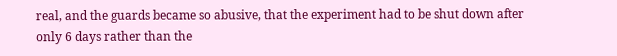real, and the guards became so abusive, that the experiment had to be shut down after only 6 days rather than the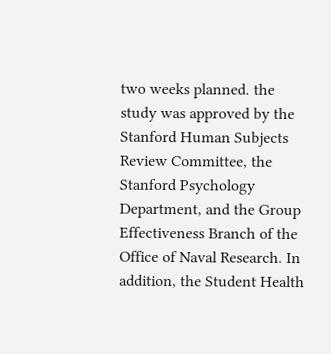two weeks planned. the study was approved by the Stanford Human Subjects Review Committee, the Stanford Psychology Department, and the Group Effectiveness Branch of the Office of Naval Research. In addition, the Student Health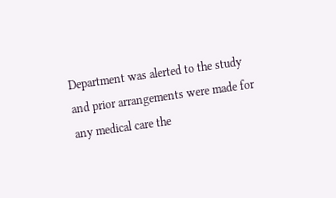Department was alerted to the study and prior arrangements were made for any medical care the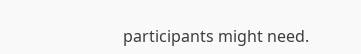participants might need.